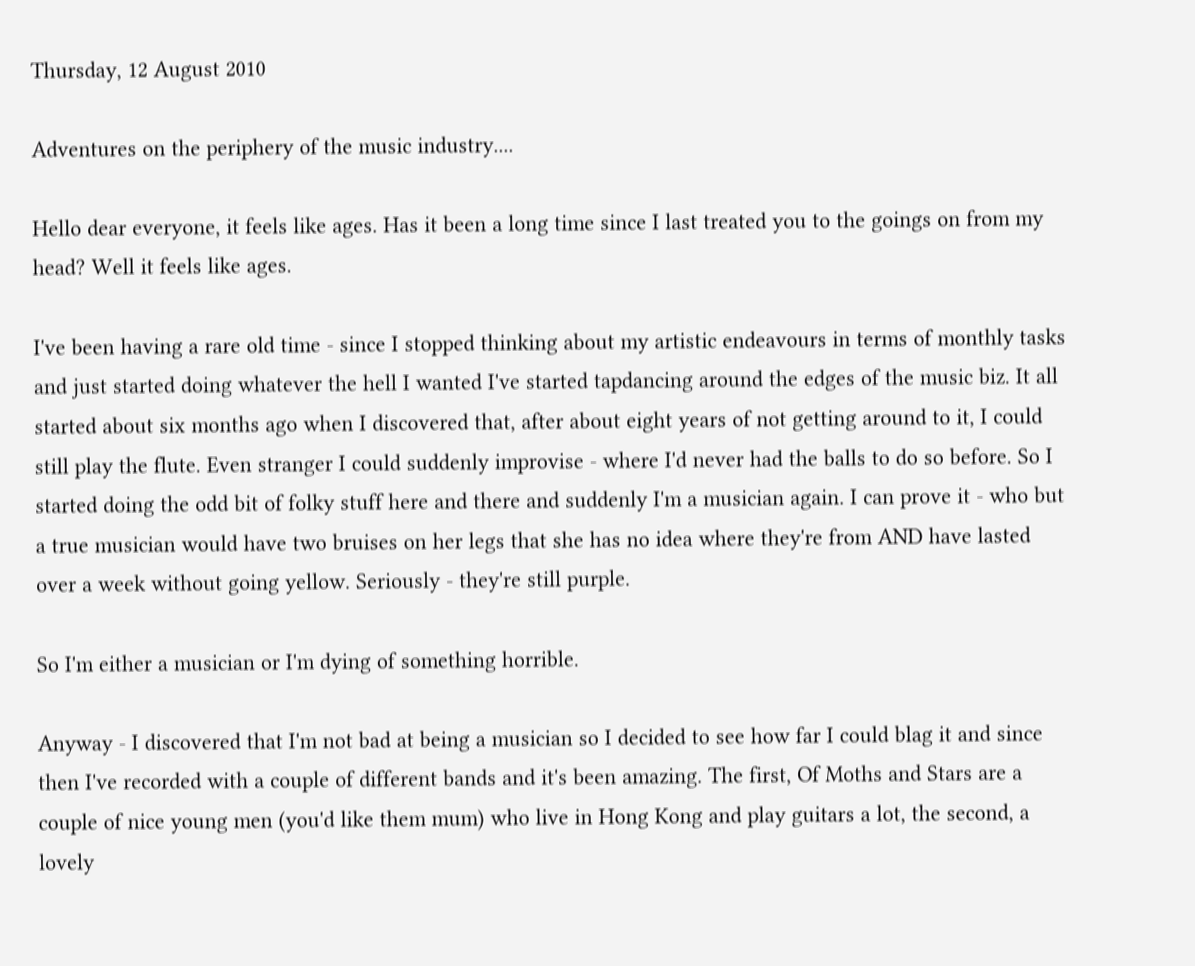Thursday, 12 August 2010

Adventures on the periphery of the music industry....

Hello dear everyone, it feels like ages. Has it been a long time since I last treated you to the goings on from my head? Well it feels like ages.

I've been having a rare old time - since I stopped thinking about my artistic endeavours in terms of monthly tasks and just started doing whatever the hell I wanted I've started tapdancing around the edges of the music biz. It all started about six months ago when I discovered that, after about eight years of not getting around to it, I could still play the flute. Even stranger I could suddenly improvise - where I'd never had the balls to do so before. So I started doing the odd bit of folky stuff here and there and suddenly I'm a musician again. I can prove it - who but a true musician would have two bruises on her legs that she has no idea where they're from AND have lasted over a week without going yellow. Seriously - they're still purple.

So I'm either a musician or I'm dying of something horrible.

Anyway - I discovered that I'm not bad at being a musician so I decided to see how far I could blag it and since then I've recorded with a couple of different bands and it's been amazing. The first, Of Moths and Stars are a couple of nice young men (you'd like them mum) who live in Hong Kong and play guitars a lot, the second, a lovely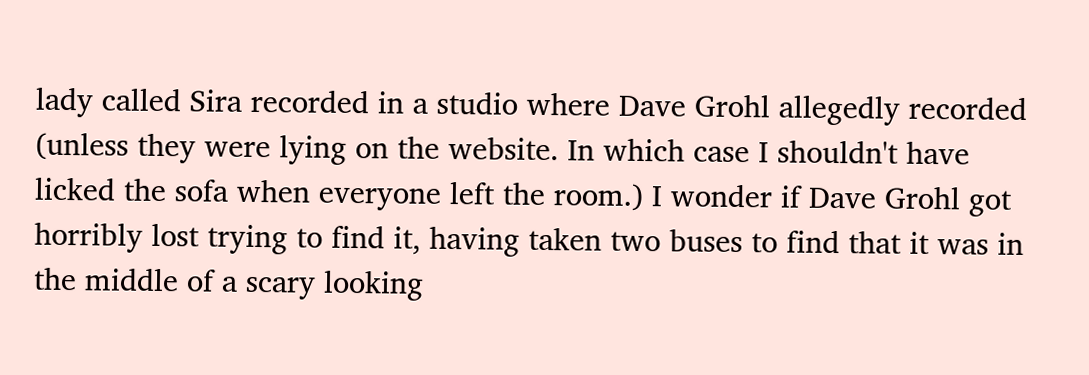lady called Sira recorded in a studio where Dave Grohl allegedly recorded (unless they were lying on the website. In which case I shouldn't have licked the sofa when everyone left the room.) I wonder if Dave Grohl got horribly lost trying to find it, having taken two buses to find that it was in the middle of a scary looking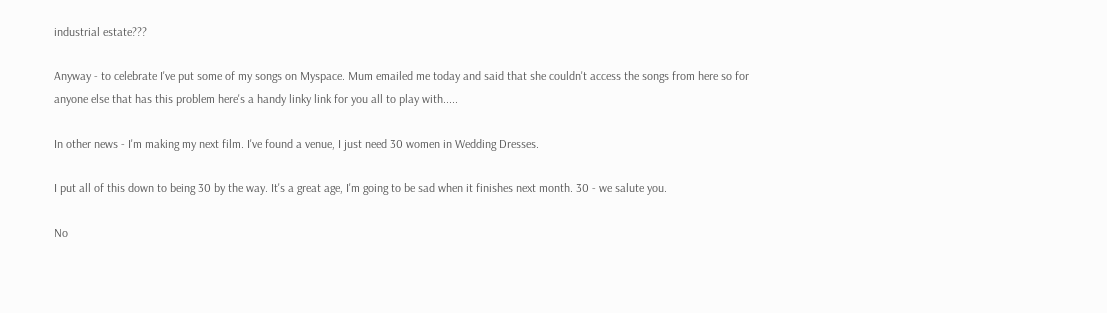industrial estate???

Anyway - to celebrate I've put some of my songs on Myspace. Mum emailed me today and said that she couldn't access the songs from here so for anyone else that has this problem here's a handy linky link for you all to play with.....

In other news - I'm making my next film. I've found a venue, I just need 30 women in Wedding Dresses.

I put all of this down to being 30 by the way. It's a great age, I'm going to be sad when it finishes next month. 30 - we salute you.

No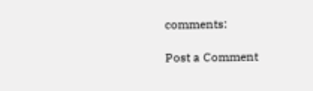comments:

Post a Comment